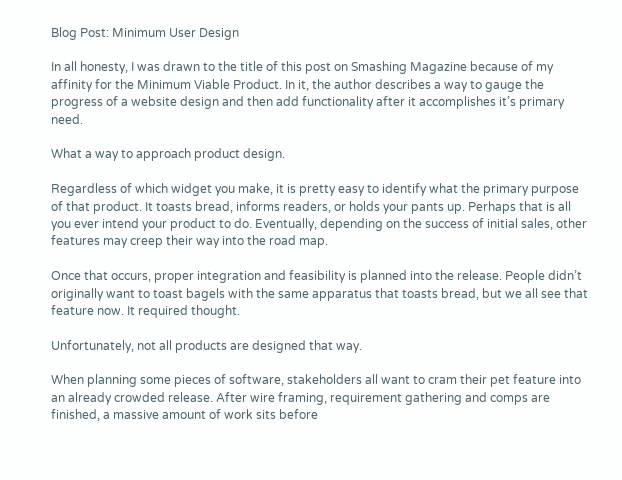Blog Post: Minimum User Design

In all honesty, I was drawn to the title of this post on Smashing Magazine because of my affinity for the Minimum Viable Product. In it, the author describes a way to gauge the progress of a website design and then add functionality after it accomplishes it’s primary need.

What a way to approach product design.

Regardless of which widget you make, it is pretty easy to identify what the primary purpose of that product. It toasts bread, informs readers, or holds your pants up. Perhaps that is all you ever intend your product to do. Eventually, depending on the success of initial sales, other features may creep their way into the road map.

Once that occurs, proper integration and feasibility is planned into the release. People didn’t originally want to toast bagels with the same apparatus that toasts bread, but we all see that feature now. It required thought.

Unfortunately, not all products are designed that way.

When planning some pieces of software, stakeholders all want to cram their pet feature into an already crowded release. After wire framing, requirement gathering and comps are finished, a massive amount of work sits before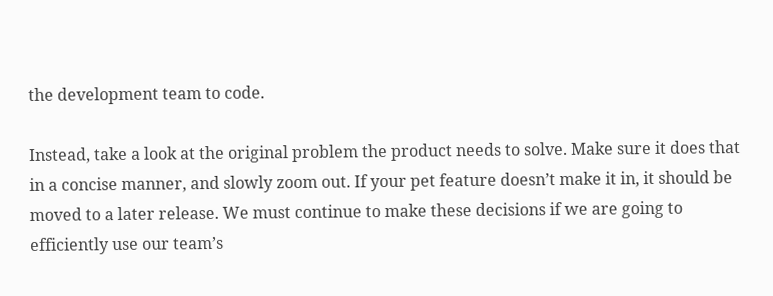the development team to code.

Instead, take a look at the original problem the product needs to solve. Make sure it does that in a concise manner, and slowly zoom out. If your pet feature doesn’t make it in, it should be moved to a later release. We must continue to make these decisions if we are going to efficiently use our team’s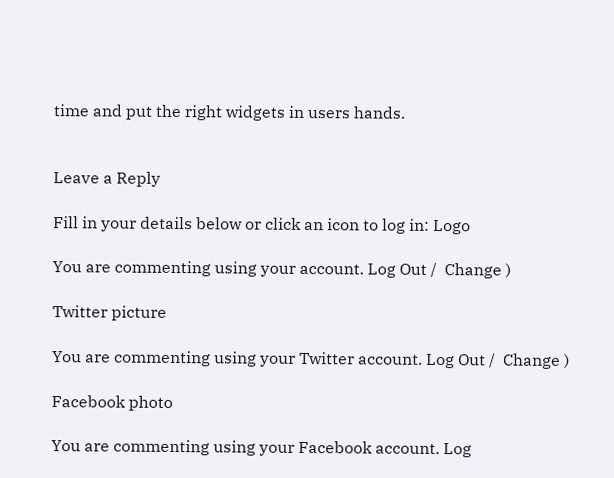time and put the right widgets in users hands.


Leave a Reply

Fill in your details below or click an icon to log in: Logo

You are commenting using your account. Log Out /  Change )

Twitter picture

You are commenting using your Twitter account. Log Out /  Change )

Facebook photo

You are commenting using your Facebook account. Log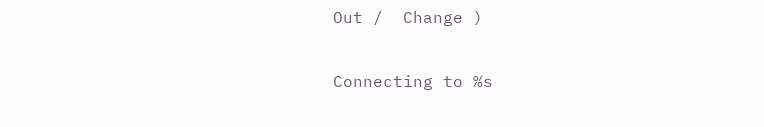Out /  Change )

Connecting to %s